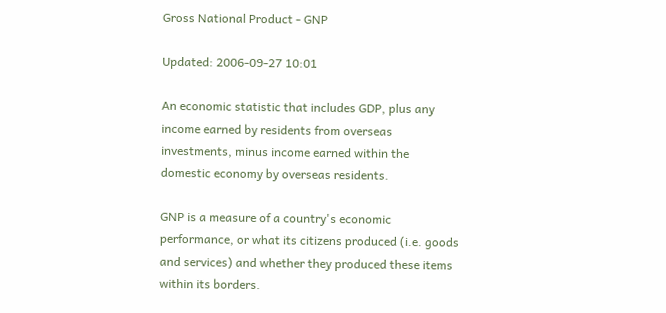Gross National Product - GNP

Updated: 2006-09-27 10:01

An economic statistic that includes GDP, plus any income earned by residents from overseas investments, minus income earned within the domestic economy by overseas residents.

GNP is a measure of a country's economic performance, or what its citizens produced (i.e. goods and services) and whether they produced these items within its borders.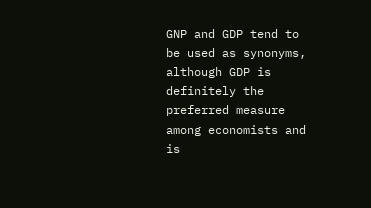GNP and GDP tend to be used as synonyms, although GDP is definitely the preferred measure among economists and is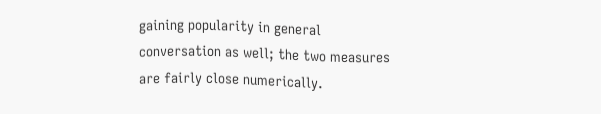gaining popularity in general conversation as well; the two measures are fairly close numerically.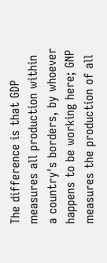The difference is that GDP measures all production within a country's borders, by whoever happens to be working here; GNP measures the production of all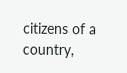citizens of a country,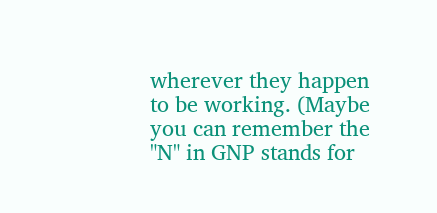wherever they happen to be working. (Maybe you can remember the "N" in GNP stands for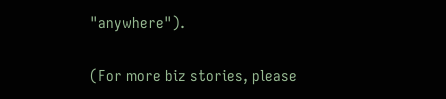"anywhere").

(For more biz stories, please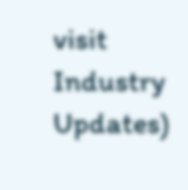visit Industry Updates)